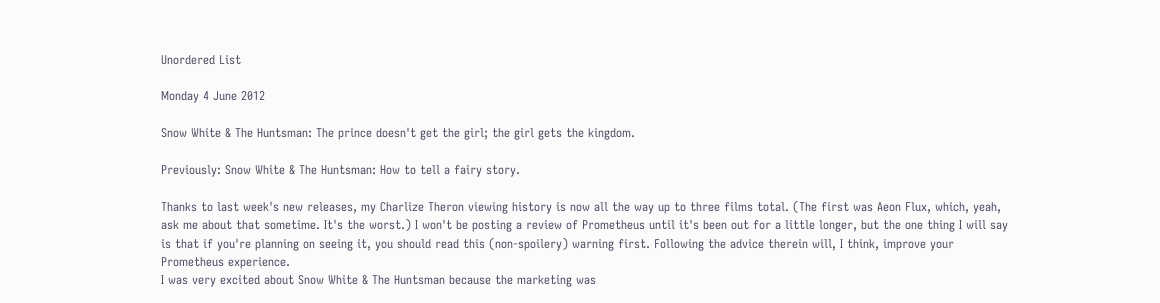Unordered List

Monday 4 June 2012

Snow White & The Huntsman: The prince doesn't get the girl; the girl gets the kingdom.

Previously: Snow White & The Huntsman: How to tell a fairy story.

Thanks to last week's new releases, my Charlize Theron viewing history is now all the way up to three films total. (The first was Aeon Flux, which, yeah, ask me about that sometime. It's the worst.) I won't be posting a review of Prometheus until it's been out for a little longer, but the one thing I will say is that if you're planning on seeing it, you should read this (non-spoilery) warning first. Following the advice therein will, I think, improve your Prometheus experience.
I was very excited about Snow White & The Huntsman because the marketing was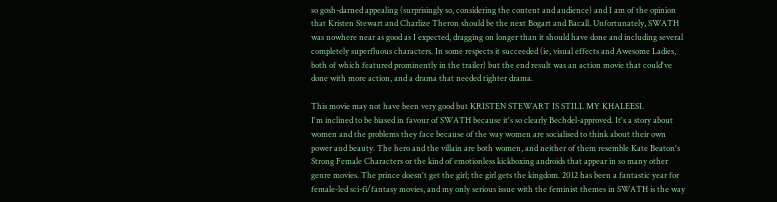so gosh-darned appealing (surprisingly so, considering the content and audience) and I am of the opinion that Kristen Stewart and Charlize Theron should be the next Bogart and Bacall. Unfortunately, SWATH was nowhere near as good as I expected, dragging on longer than it should have done and including several completely superfluous characters. In some respects it succeeded (ie, visual effects and Awesome Ladies, both of which featured prominently in the trailer) but the end result was an action movie that could've done with more action, and a drama that needed tighter drama.

This movie may not have been very good but KRISTEN STEWART IS STILL MY KHALEESI.
I'm inclined to be biased in favour of SWATH because it's so clearly Bechdel-approved. It's a story about women and the problems they face because of the way women are socialised to think about their own power and beauty. The hero and the villain are both women, and neither of them resemble Kate Beaton's Strong Female Characters or the kind of emotionless kickboxing androids that appear in so many other genre movies. The prince doesn't get the girl; the girl gets the kingdom. 2012 has been a fantastic year for female-led sci-fi/fantasy movies, and my only serious issue with the feminist themes in SWATH is the way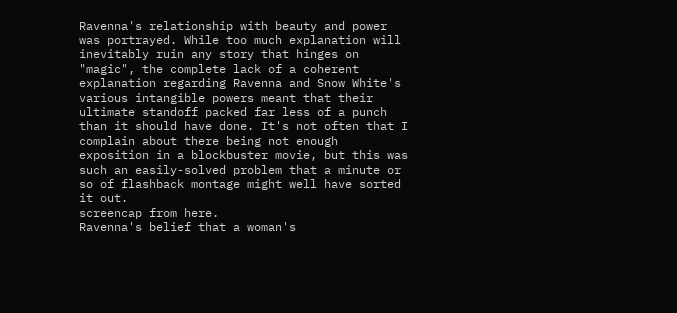Ravenna's relationship with beauty and power was portrayed. While too much explanation will inevitably ruin any story that hinges on "magic", the complete lack of a coherent explanation regarding Ravenna and Snow White's various intangible powers meant that their ultimate standoff packed far less of a punch than it should have done. It's not often that I complain about there being not enough exposition in a blockbuster movie, but this was such an easily-solved problem that a minute or so of flashback montage might well have sorted it out.
screencap from here.
Ravenna's belief that a woman's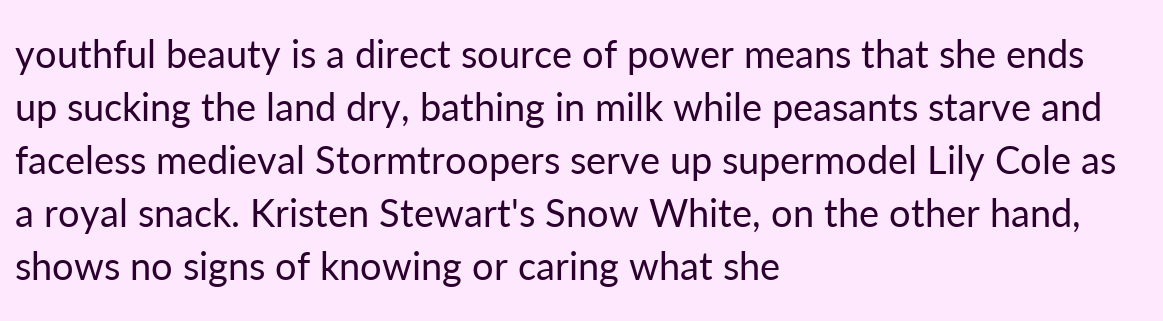youthful beauty is a direct source of power means that she ends up sucking the land dry, bathing in milk while peasants starve and faceless medieval Stormtroopers serve up supermodel Lily Cole as a royal snack. Kristen Stewart's Snow White, on the other hand, shows no signs of knowing or caring what she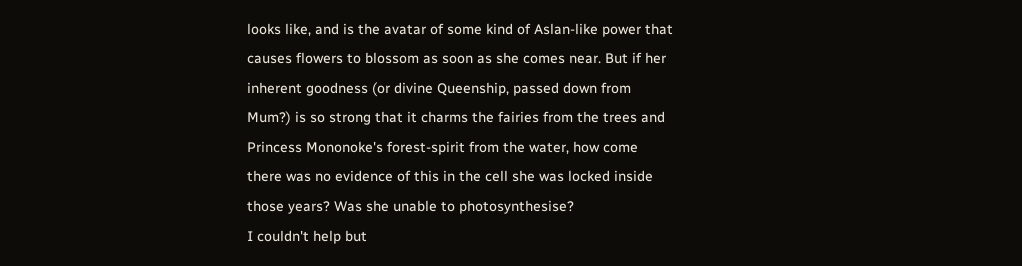looks like, and is the avatar of some kind of Aslan-like power that causes flowers to blossom as soon as she comes near. But if her inherent goodness (or divine Queenship, passed down from Mum?) is so strong that it charms the fairies from the trees and Princess Mononoke's forest-spirit from the water, how come there was no evidence of this in the cell she was locked inside those years? Was she unable to photosynthesise?
I couldn't help but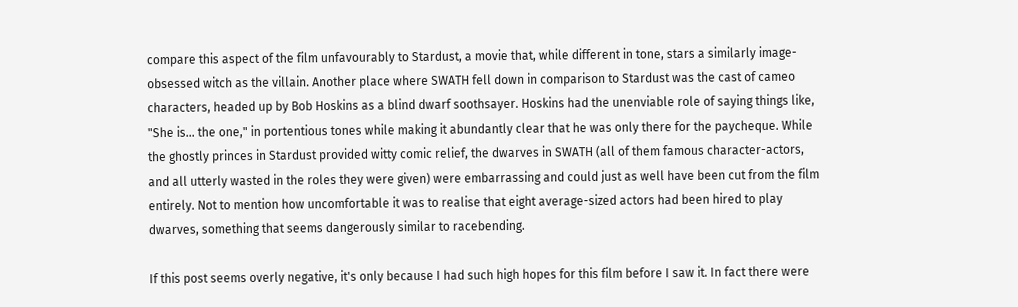compare this aspect of the film unfavourably to Stardust, a movie that, while different in tone, stars a similarly image-obsessed witch as the villain. Another place where SWATH fell down in comparison to Stardust was the cast of cameo characters, headed up by Bob Hoskins as a blind dwarf soothsayer. Hoskins had the unenviable role of saying things like, "She is... the one," in portentious tones while making it abundantly clear that he was only there for the paycheque. While the ghostly princes in Stardust provided witty comic relief, the dwarves in SWATH (all of them famous character-actors, and all utterly wasted in the roles they were given) were embarrassing and could just as well have been cut from the film entirely. Not to mention how uncomfortable it was to realise that eight average-sized actors had been hired to play dwarves, something that seems dangerously similar to racebending.

If this post seems overly negative, it's only because I had such high hopes for this film before I saw it. In fact there were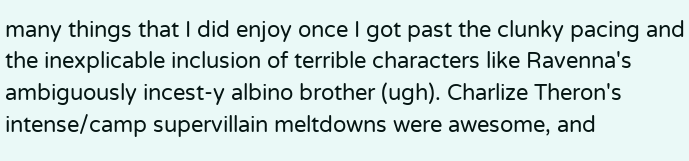many things that I did enjoy once I got past the clunky pacing and the inexplicable inclusion of terrible characters like Ravenna's ambiguously incest-y albino brother (ugh). Charlize Theron's intense/camp supervillain meltdowns were awesome, and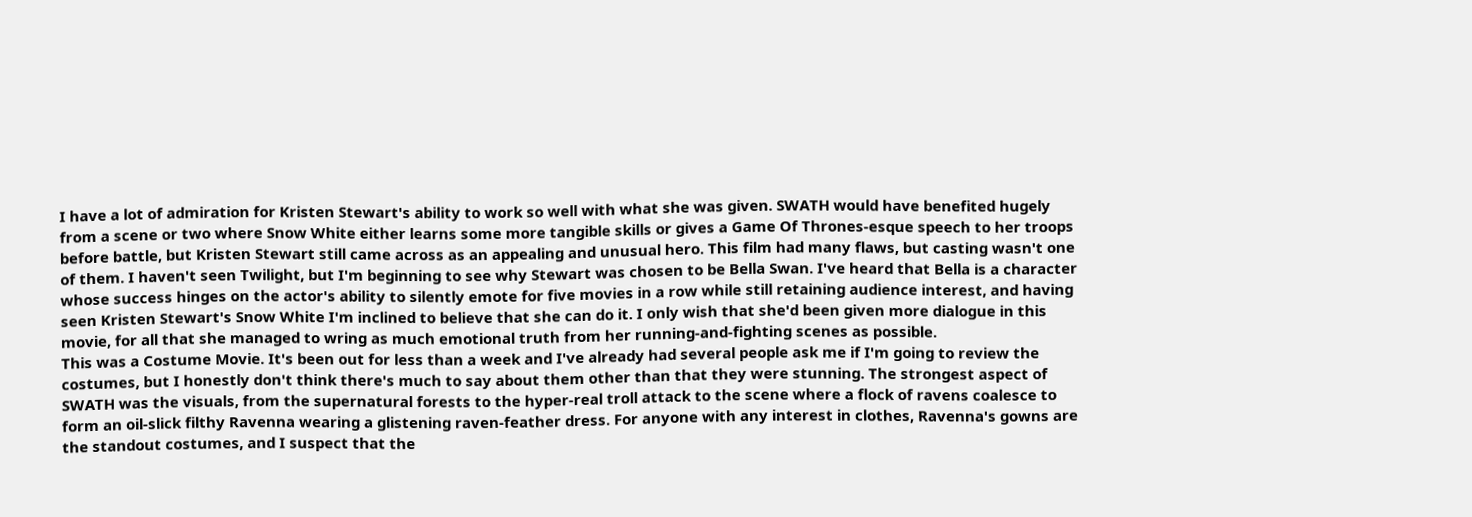I have a lot of admiration for Kristen Stewart's ability to work so well with what she was given. SWATH would have benefited hugely from a scene or two where Snow White either learns some more tangible skills or gives a Game Of Thrones-esque speech to her troops before battle, but Kristen Stewart still came across as an appealing and unusual hero. This film had many flaws, but casting wasn't one of them. I haven't seen Twilight, but I'm beginning to see why Stewart was chosen to be Bella Swan. I've heard that Bella is a character whose success hinges on the actor's ability to silently emote for five movies in a row while still retaining audience interest, and having seen Kristen Stewart's Snow White I'm inclined to believe that she can do it. I only wish that she'd been given more dialogue in this movie, for all that she managed to wring as much emotional truth from her running-and-fighting scenes as possible.
This was a Costume Movie. It's been out for less than a week and I've already had several people ask me if I'm going to review the costumes, but I honestly don't think there's much to say about them other than that they were stunning. The strongest aspect of SWATH was the visuals, from the supernatural forests to the hyper-real troll attack to the scene where a flock of ravens coalesce to form an oil-slick filthy Ravenna wearing a glistening raven-feather dress. For anyone with any interest in clothes, Ravenna's gowns are the standout costumes, and I suspect that the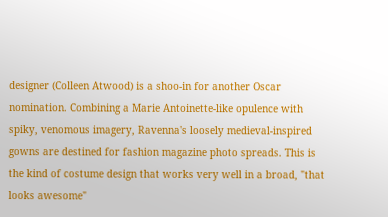designer (Colleen Atwood) is a shoo-in for another Oscar nomination. Combining a Marie Antoinette-like opulence with spiky, venomous imagery, Ravenna's loosely medieval-inspired gowns are destined for fashion magazine photo spreads. This is the kind of costume design that works very well in a broad, "that looks awesome"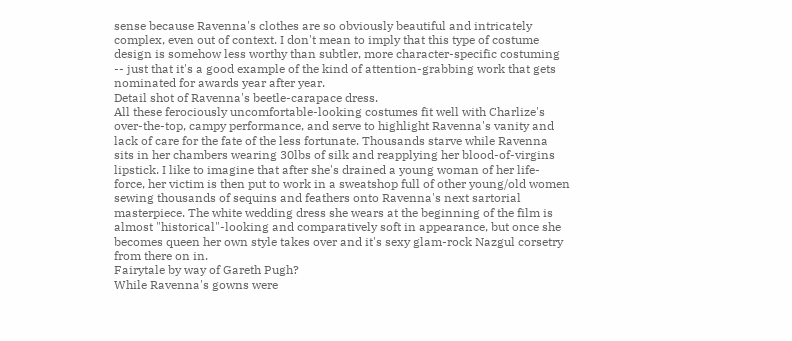sense because Ravenna's clothes are so obviously beautiful and intricately complex, even out of context. I don't mean to imply that this type of costume design is somehow less worthy than subtler, more character-specific costuming -- just that it's a good example of the kind of attention-grabbing work that gets nominated for awards year after year.
Detail shot of Ravenna's beetle-carapace dress.
All these ferociously uncomfortable-looking costumes fit well with Charlize's over-the-top, campy performance, and serve to highlight Ravenna's vanity and lack of care for the fate of the less fortunate. Thousands starve while Ravenna sits in her chambers wearing 30lbs of silk and reapplying her blood-of-virgins lipstick. I like to imagine that after she's drained a young woman of her life-force, her victim is then put to work in a sweatshop full of other young/old women sewing thousands of sequins and feathers onto Ravenna's next sartorial masterpiece. The white wedding dress she wears at the beginning of the film is almost "historical"-looking and comparatively soft in appearance, but once she becomes queen her own style takes over and it's sexy glam-rock Nazgul corsetry from there on in.
Fairytale by way of Gareth Pugh?
While Ravenna's gowns were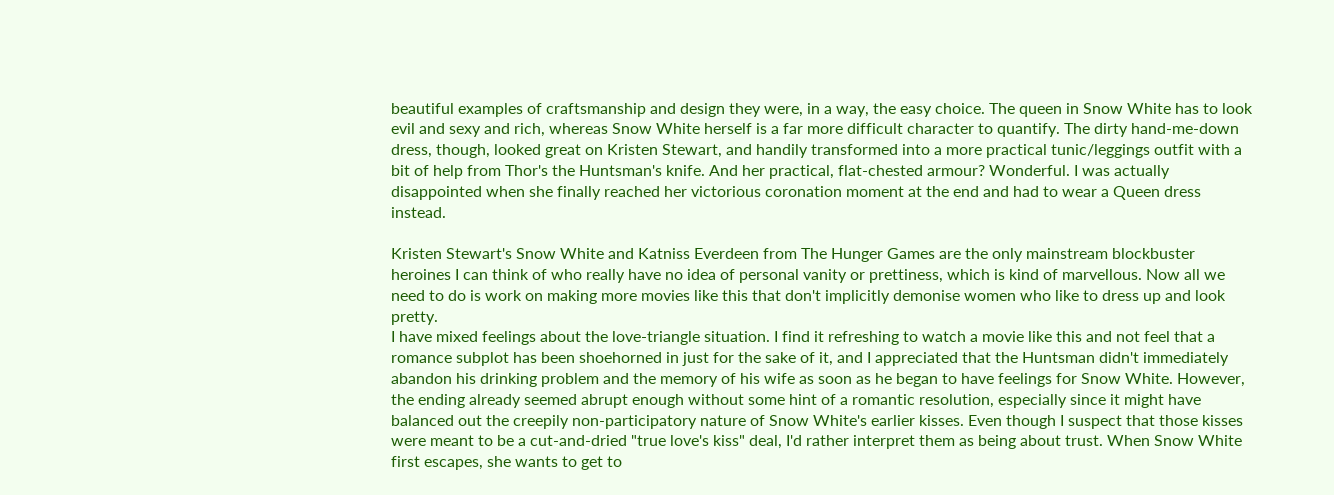beautiful examples of craftsmanship and design they were, in a way, the easy choice. The queen in Snow White has to look evil and sexy and rich, whereas Snow White herself is a far more difficult character to quantify. The dirty hand-me-down dress, though, looked great on Kristen Stewart, and handily transformed into a more practical tunic/leggings outfit with a bit of help from Thor's the Huntsman's knife. And her practical, flat-chested armour? Wonderful. I was actually disappointed when she finally reached her victorious coronation moment at the end and had to wear a Queen dress instead.

Kristen Stewart's Snow White and Katniss Everdeen from The Hunger Games are the only mainstream blockbuster heroines I can think of who really have no idea of personal vanity or prettiness, which is kind of marvellous. Now all we need to do is work on making more movies like this that don't implicitly demonise women who like to dress up and look pretty.
I have mixed feelings about the love-triangle situation. I find it refreshing to watch a movie like this and not feel that a romance subplot has been shoehorned in just for the sake of it, and I appreciated that the Huntsman didn't immediately abandon his drinking problem and the memory of his wife as soon as he began to have feelings for Snow White. However, the ending already seemed abrupt enough without some hint of a romantic resolution, especially since it might have balanced out the creepily non-participatory nature of Snow White's earlier kisses. Even though I suspect that those kisses were meant to be a cut-and-dried "true love's kiss" deal, I'd rather interpret them as being about trust. When Snow White first escapes, she wants to get to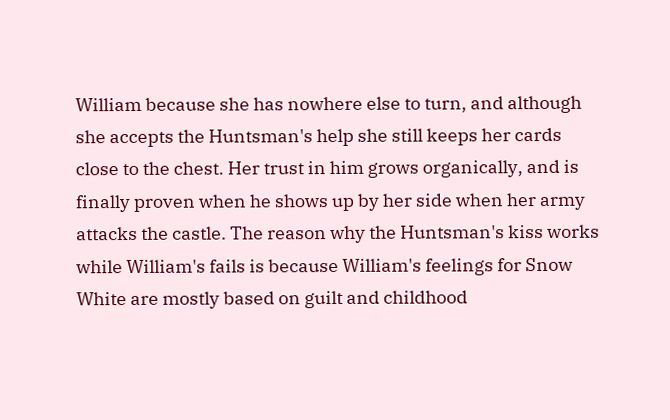William because she has nowhere else to turn, and although she accepts the Huntsman's help she still keeps her cards close to the chest. Her trust in him grows organically, and is finally proven when he shows up by her side when her army attacks the castle. The reason why the Huntsman's kiss works while William's fails is because William's feelings for Snow White are mostly based on guilt and childhood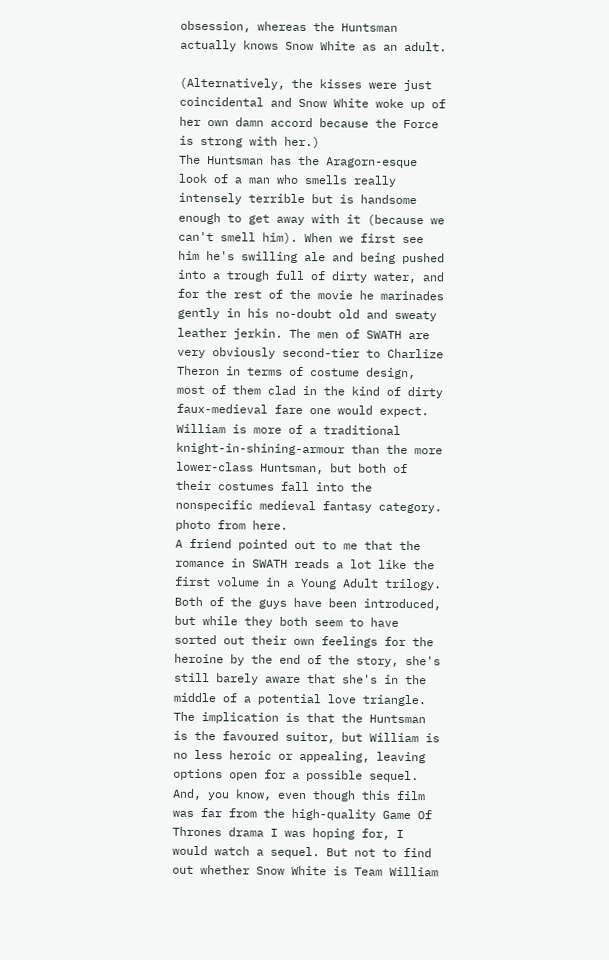obsession, whereas the Huntsman actually knows Snow White as an adult.

(Alternatively, the kisses were just coincidental and Snow White woke up of her own damn accord because the Force is strong with her.)
The Huntsman has the Aragorn-esque look of a man who smells really intensely terrible but is handsome enough to get away with it (because we can't smell him). When we first see him he's swilling ale and being pushed into a trough full of dirty water, and for the rest of the movie he marinades gently in his no-doubt old and sweaty leather jerkin. The men of SWATH are very obviously second-tier to Charlize Theron in terms of costume design, most of them clad in the kind of dirty faux-medieval fare one would expect. William is more of a traditional knight-in-shining-armour than the more lower-class Huntsman, but both of their costumes fall into the nonspecific medieval fantasy category.
photo from here.
A friend pointed out to me that the romance in SWATH reads a lot like the first volume in a Young Adult trilogy. Both of the guys have been introduced, but while they both seem to have sorted out their own feelings for the heroine by the end of the story, she's still barely aware that she's in the middle of a potential love triangle. The implication is that the Huntsman is the favoured suitor, but William is no less heroic or appealing, leaving options open for a possible sequel. And, you know, even though this film was far from the high-quality Game Of Thrones drama I was hoping for, I would watch a sequel. But not to find out whether Snow White is Team William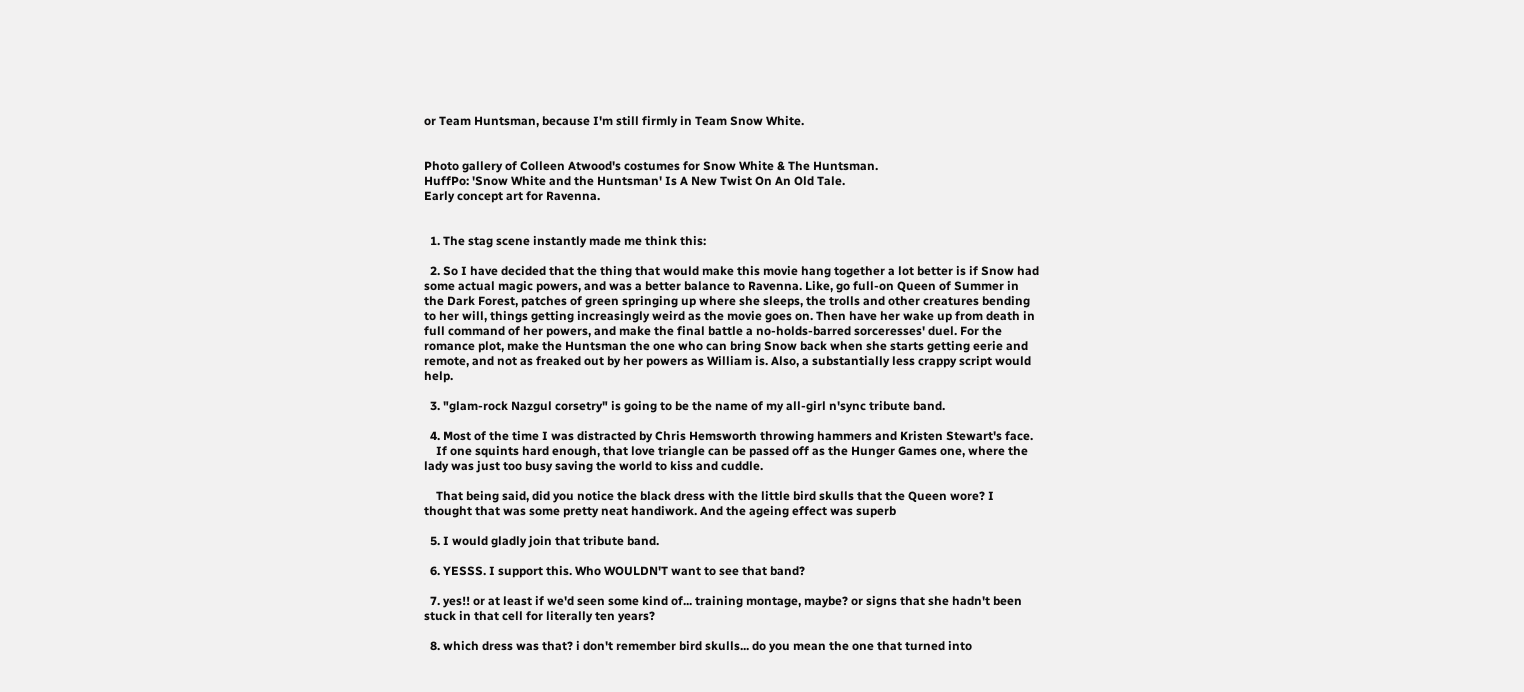or Team Huntsman, because I'm still firmly in Team Snow White.


Photo gallery of Colleen Atwood's costumes for Snow White & The Huntsman.
HuffPo: 'Snow White and the Huntsman' Is A New Twist On An Old Tale.
Early concept art for Ravenna.


  1. The stag scene instantly made me think this:

  2. So I have decided that the thing that would make this movie hang together a lot better is if Snow had some actual magic powers, and was a better balance to Ravenna. Like, go full-on Queen of Summer in the Dark Forest, patches of green springing up where she sleeps, the trolls and other creatures bending to her will, things getting increasingly weird as the movie goes on. Then have her wake up from death in full command of her powers, and make the final battle a no-holds-barred sorceresses' duel. For the romance plot, make the Huntsman the one who can bring Snow back when she starts getting eerie and remote, and not as freaked out by her powers as William is. Also, a substantially less crappy script would help.

  3. "glam-rock Nazgul corsetry" is going to be the name of my all-girl n'sync tribute band.

  4. Most of the time I was distracted by Chris Hemsworth throwing hammers and Kristen Stewart's face.
    If one squints hard enough, that love triangle can be passed off as the Hunger Games one, where the lady was just too busy saving the world to kiss and cuddle.

    That being said, did you notice the black dress with the little bird skulls that the Queen wore? I thought that was some pretty neat handiwork. And the ageing effect was superb

  5. I would gladly join that tribute band.

  6. YESSS. I support this. Who WOULDN'T want to see that band?

  7. yes!! or at least if we'd seen some kind of... training montage, maybe? or signs that she hadn't been stuck in that cell for literally ten years?

  8. which dress was that? i don't remember bird skulls... do you mean the one that turned into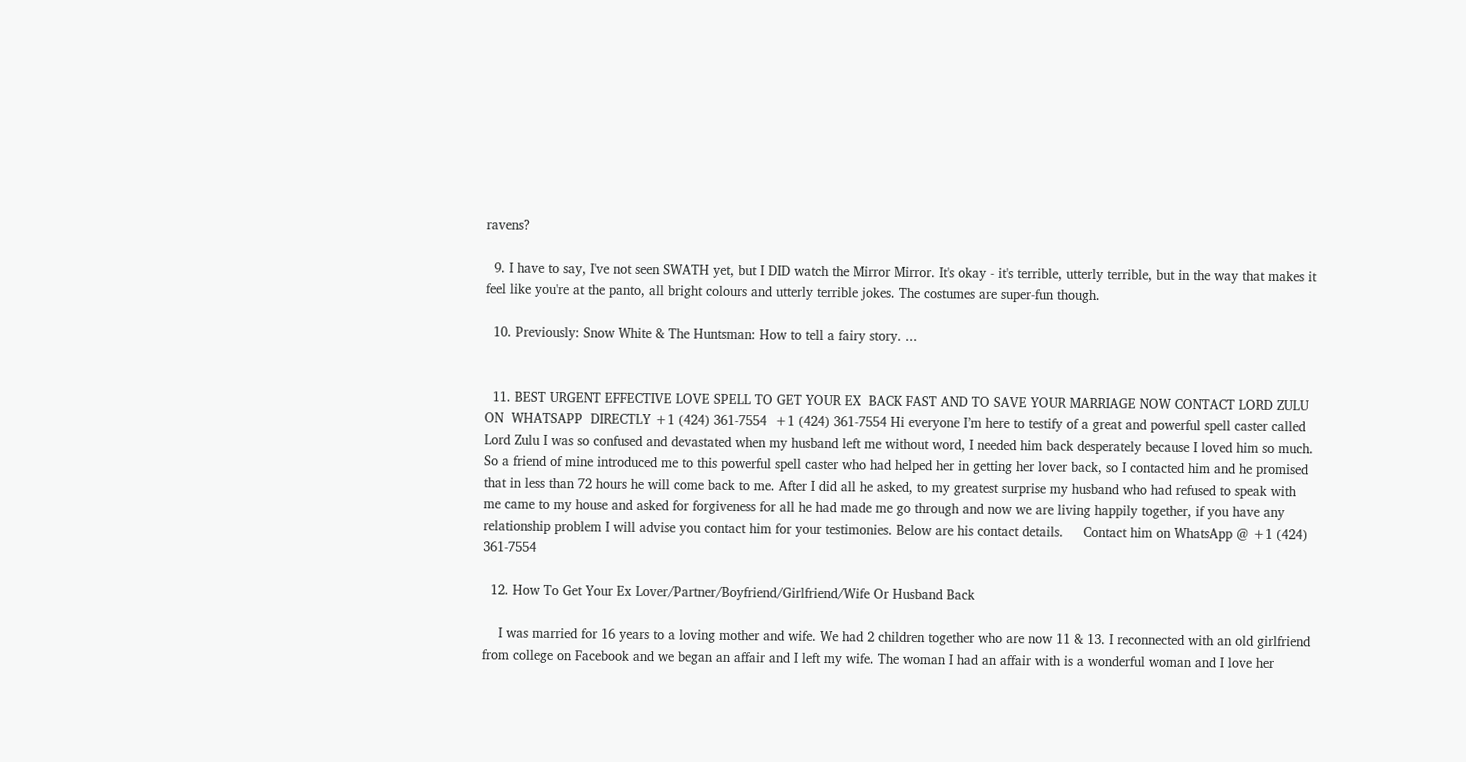ravens?

  9. I have to say, I've not seen SWATH yet, but I DID watch the Mirror Mirror. It's okay - it's terrible, utterly terrible, but in the way that makes it feel like you're at the panto, all bright colours and utterly terrible jokes. The costumes are super-fun though.

  10. Previously: Snow White & The Huntsman: How to tell a fairy story. ...


  11. BEST URGENT EFFECTIVE LOVE SPELL TO GET YOUR EX  BACK FAST AND TO SAVE YOUR MARRIAGE NOW CONTACT LORD ZULU ON  WHATSAPP  DIRECTLY +1 (424) 361‑7554  +1 (424) 361‑7554 Hi everyone I’m here to testify of a great and powerful spell caster called Lord Zulu I was so confused and devastated when my husband left me without word, I needed him back desperately because I loved him so much. So a friend of mine introduced me to this powerful spell caster who had helped her in getting her lover back, so I contacted him and he promised that in less than 72 hours he will come back to me. After I did all he asked, to my greatest surprise my husband who had refused to speak with me came to my house and asked for forgiveness for all he had made me go through and now we are living happily together, if you have any relationship problem I will advise you contact him for your testimonies. Below are his contact details.     Contact him on WhatsApp @ +1 (424) 361‑7554

  12. How To Get Your Ex Lover/Partner/Boyfriend/Girlfriend/Wife Or Husband Back

    I was married for 16 years to a loving mother and wife. We had 2 children together who are now 11 & 13. I reconnected with an old girlfriend from college on Facebook and we began an affair and I left my wife. The woman I had an affair with is a wonderful woman and I love her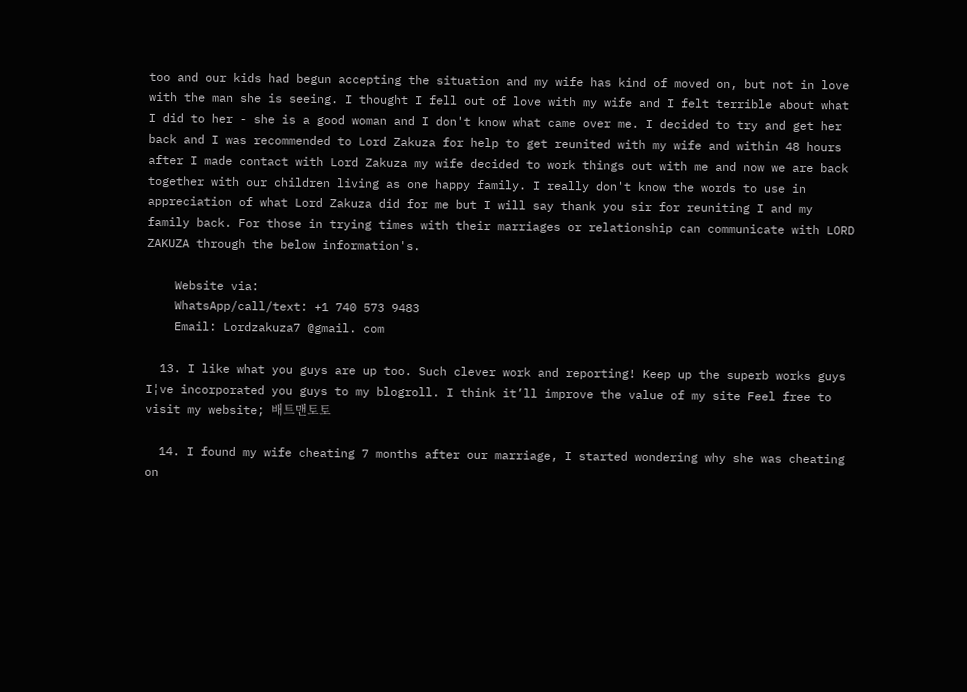too and our kids had begun accepting the situation and my wife has kind of moved on, but not in love with the man she is seeing. I thought I fell out of love with my wife and I felt terrible about what I did to her - she is a good woman and I don't know what came over me. I decided to try and get her back and I was recommended to Lord Zakuza for help to get reunited with my wife and within 48 hours after I made contact with Lord Zakuza my wife decided to work things out with me and now we are back together with our children living as one happy family. I really don't know the words to use in appreciation of what Lord Zakuza did for me but I will say thank you sir for reuniting I and my family back. For those in trying times with their marriages or relationship can communicate with LORD ZAKUZA through the below information's.

    Website via:
    WhatsApp/call/text: +1 740 573 9483
    Email: Lordzakuza7 @gmail. com

  13. I like what you guys are up too. Such clever work and reporting! Keep up the superb works guys I¦ve incorporated you guys to my blogroll. I think it’ll improve the value of my site Feel free to visit my website; 배트맨토토

  14. I found my wife cheating 7 months after our marriage, I started wondering why she was cheating on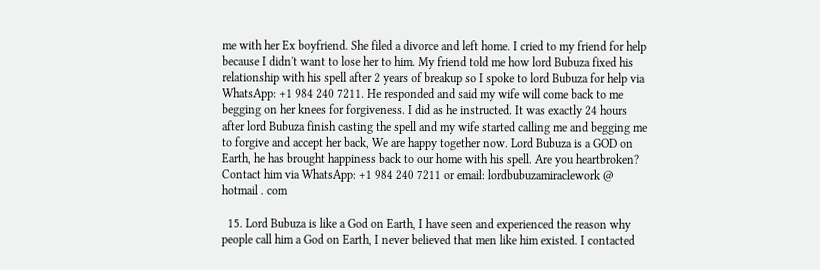me with her Ex boyfriend. She filed a divorce and left home. I cried to my friend for help because I didn't want to lose her to him. My friend told me how lord Bubuza fixed his relationship with his spell after 2 years of breakup so I spoke to lord Bubuza for help via WhatsApp: +1 984 240 7211. He responded and said my wife will come back to me begging on her knees for forgiveness. I did as he instructed. It was exactly 24 hours after lord Bubuza finish casting the spell and my wife started calling me and begging me to forgive and accept her back, We are happy together now. Lord Bubuza is a GOD on Earth, he has brought happiness back to our home with his spell. Are you heartbroken? Contact him via WhatsApp: +1 984 240 7211 or email: lordbubuzamiraclework @ hotmail . com

  15. Lord Bubuza is like a God on Earth, I have seen and experienced the reason why people call him a God on Earth, I never believed that men like him existed. I contacted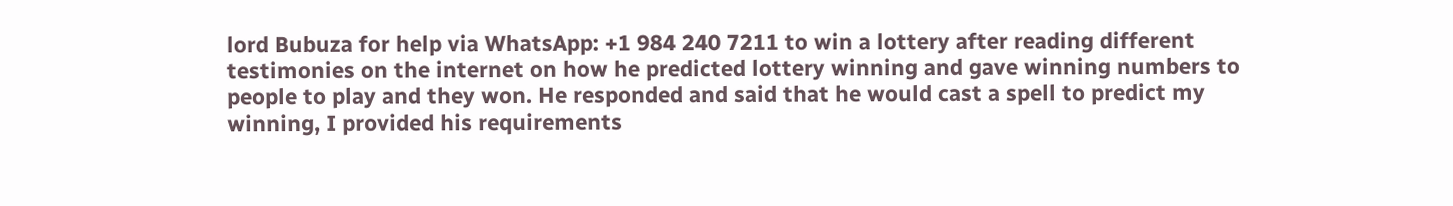lord Bubuza for help via WhatsApp: +1 984 240 7211 to win a lottery after reading different testimonies on the internet on how he predicted lottery winning and gave winning numbers to people to play and they won. He responded and said that he would cast a spell to predict my winning, I provided his requirements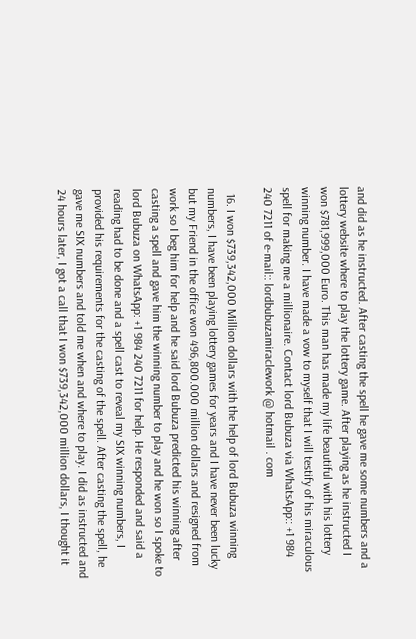and did as he instructed. After casting the spell he gave me some numbers and a lottery website where to play the lottery game. After playing as he instructed I won $781,999,000 Euro. This man has made my life beautiful with his lottery winning number. I have made a vow to myself that I will testify of his miraculous spell for making me a millionaire. Contact lord Bubuza via WhatsApp:: +1 984 240 7211 of e-mail:: lordbubuzamiraclework @ hotmail . com

  16. I won $739,342,000 Million dollars with the help of lord Bubuza winning numbers, I have been playing lottery games for years and I have never been lucky but my Friend in the office won 496,800.000 million dollars and resigned from work so I beg him for help and he said lord Bubuza predicted his winning after casting a spell and gave him the winning number to play and he won so I spoke to lord Bubuza on WhatsApp: +1 984 240 7211 for help. He responded and said a reading had to be done and a spell cast to reveal my SIX winning numbers, I provided his requirements for the casting of the spell. After casting the spell, he gave me SIX numbers and told me when and where to play. I did as instructed and 24 hours later, I got a call that I won $739,342,000 million dollars, I thought it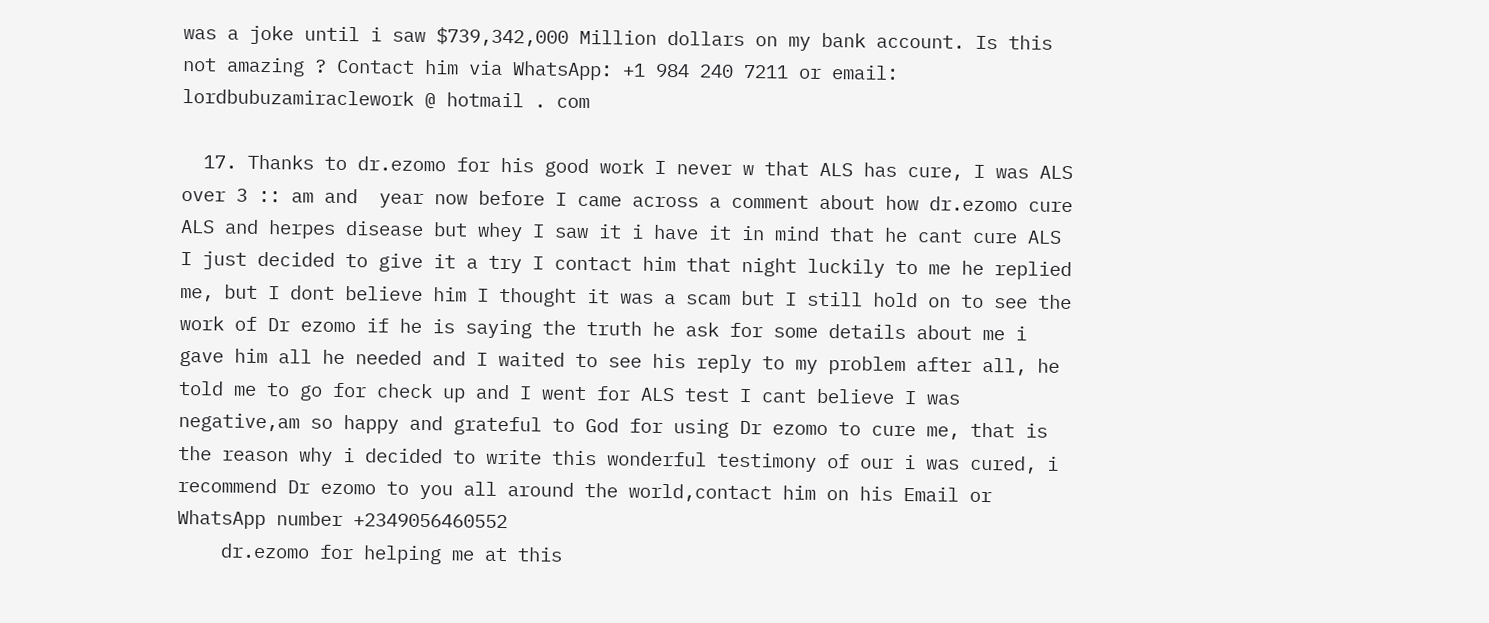was a joke until i saw $739,342,000 Million dollars on my bank account. Is this not amazing ? Contact him via WhatsApp: +1 984 240 7211 or email: lordbubuzamiraclework @ hotmail . com

  17. Thanks to dr.ezomo for his good work I never w that ALS has cure, I was ALS over 3 :: am and  year now before I came across a comment about how dr.ezomo cure ALS and herpes disease but whey I saw it i have it in mind that he cant cure ALS I just decided to give it a try I contact him that night luckily to me he replied me, but I dont believe him I thought it was a scam but I still hold on to see the work of Dr ezomo if he is saying the truth he ask for some details about me i gave him all he needed and I waited to see his reply to my problem after all, he told me to go for check up and I went for ALS test I cant believe I was negative,am so happy and grateful to God for using Dr ezomo to cure me, that is the reason why i decided to write this wonderful testimony of our i was cured, i recommend Dr ezomo to you all around the world,contact him on his Email or WhatsApp number +2349056460552
    dr.ezomo for helping me at this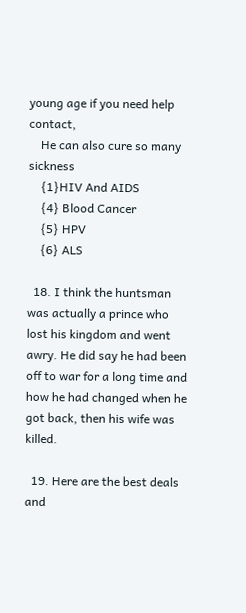young age if you need help contact,
    He can also cure so many sickness
    {1}HIV And AIDS
    {4} Blood Cancer
    {5} HPV
    {6} ALS

  18. I think the huntsman was actually a prince who lost his kingdom and went awry. He did say he had been off to war for a long time and how he had changed when he got back, then his wife was killed.

  19. Here are the best deals and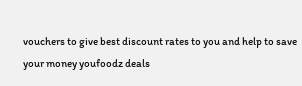vouchers to give best discount rates to you and help to save your money youfoodz deals